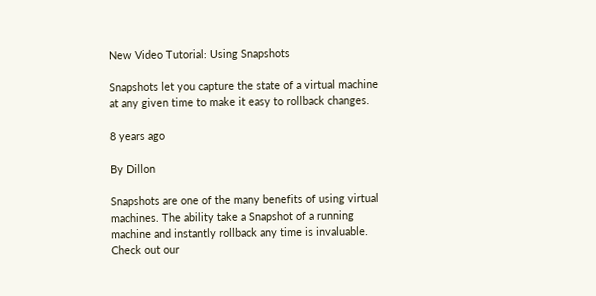New Video Tutorial: Using Snapshots

Snapshots let you capture the state of a virtual machine at any given time to make it easy to rollback changes.

8 years ago

By Dillon

Snapshots are one of the many benefits of using virtual machines. The ability take a Snapshot of a running machine and instantly rollback any time is invaluable. Check out our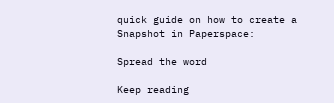quick guide on how to create a Snapshot in Paperspace:

Spread the word

Keep reading